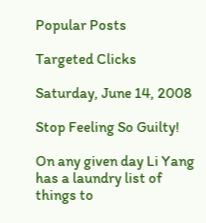Popular Posts

Targeted Clicks

Saturday, June 14, 2008

Stop Feeling So Guilty!

On any given day Li Yang has a laundry list of things to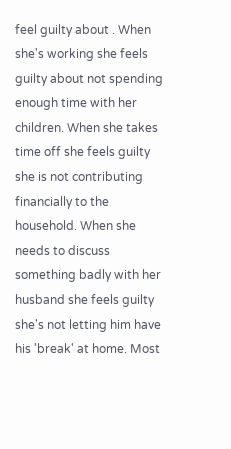feel guilty about . When she's working she feels guilty about not spending enough time with her children. When she takes time off she feels guilty she is not contributing financially to the household. When she needs to discuss something badly with her husband she feels guilty she's not letting him have his 'break' at home. Most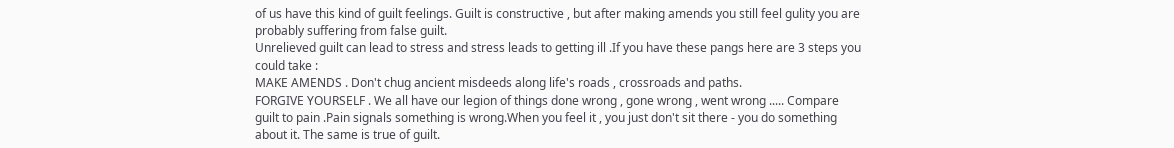of us have this kind of guilt feelings. Guilt is constructive , but after making amends you still feel gulity you are probably suffering from false guilt.
Unrelieved guilt can lead to stress and stress leads to getting ill .If you have these pangs here are 3 steps you could take :
MAKE AMENDS . Don't chug ancient misdeeds along life's roads , crossroads and paths.
FORGIVE YOURSELF . We all have our legion of things done wrong , gone wrong , went wrong ..... Compare guilt to pain .Pain signals something is wrong.When you feel it , you just don't sit there - you do something about it. The same is true of guilt.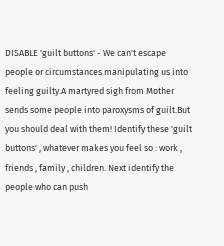DISABLE 'guilt buttons' - We can't escape people or circumstances manipulating us into feeling guilty.A martyred sigh from Mother sends some people into paroxysms of guilt.But you should deal with them! Identify these 'guilt buttons' , whatever makes you feel so : work , friends , family , children. Next identify the people who can push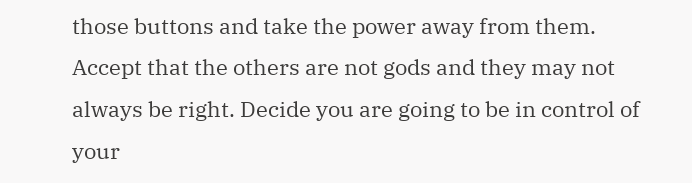those buttons and take the power away from them. Accept that the others are not gods and they may not always be right. Decide you are going to be in control of your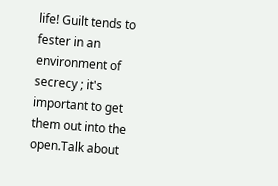life! Guilt tends to fester in an environment of secrecy ; it's important to get them out into the open.Talk about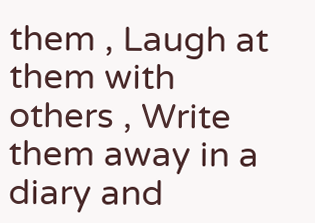them , Laugh at them with others , Write them away in a diary and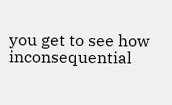you get to see how inconsequential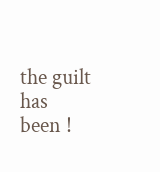the guilt has been !